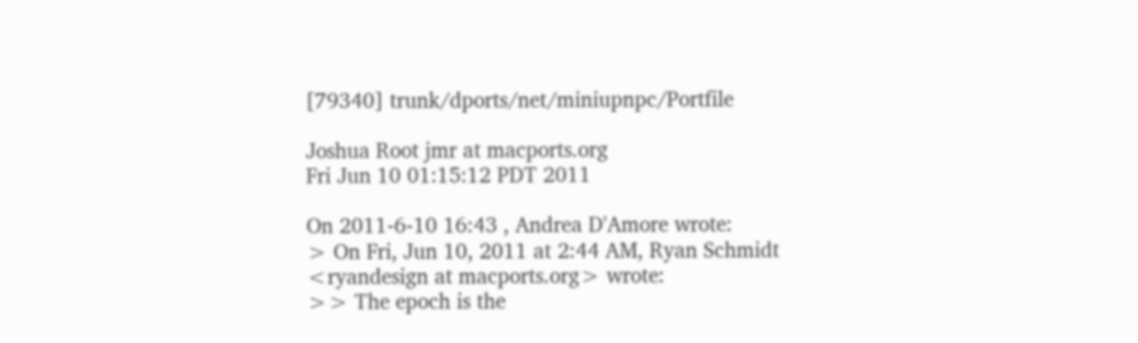[79340] trunk/dports/net/miniupnpc/Portfile

Joshua Root jmr at macports.org
Fri Jun 10 01:15:12 PDT 2011

On 2011-6-10 16:43 , Andrea D'Amore wrote:
> On Fri, Jun 10, 2011 at 2:44 AM, Ryan Schmidt <ryandesign at macports.org> wrote:
>> The epoch is the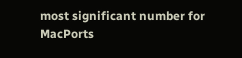most significant number for MacPorts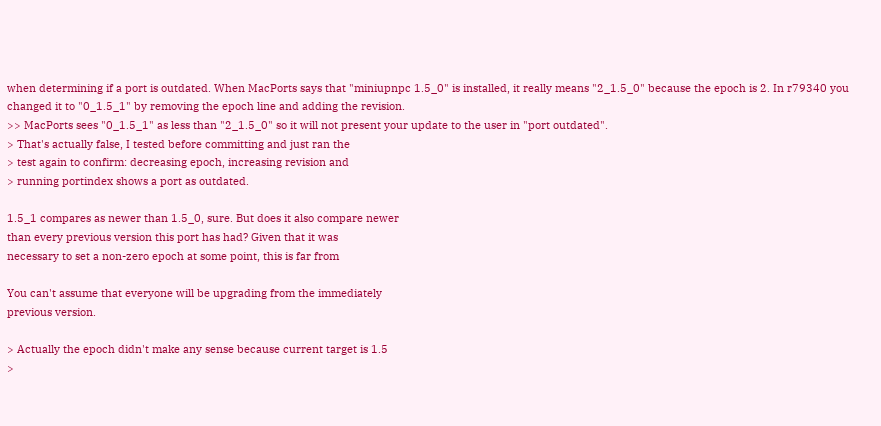when determining if a port is outdated. When MacPorts says that "miniupnpc 1.5_0" is installed, it really means "2_1.5_0" because the epoch is 2. In r79340 you changed it to "0_1.5_1" by removing the epoch line and adding the revision.
>> MacPorts sees "0_1.5_1" as less than "2_1.5_0" so it will not present your update to the user in "port outdated".
> That's actually false, I tested before committing and just ran the
> test again to confirm: decreasing epoch, increasing revision and
> running portindex shows a port as outdated.

1.5_1 compares as newer than 1.5_0, sure. But does it also compare newer
than every previous version this port has had? Given that it was
necessary to set a non-zero epoch at some point, this is far from

You can't assume that everyone will be upgrading from the immediately
previous version.

> Actually the epoch didn't make any sense because current target is 1.5
>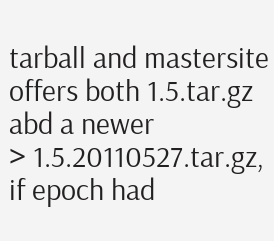tarball and mastersite offers both 1.5.tar.gz abd a newer
> 1.5.20110527.tar.gz, if epoch had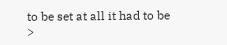to be set at all it had to be
>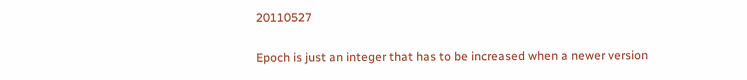20110527

Epoch is just an integer that has to be increased when a newer version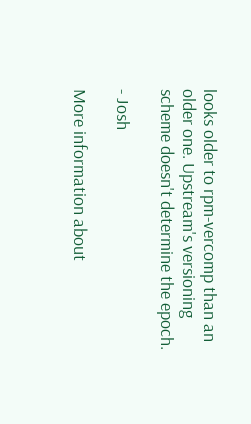looks older to rpm-vercomp than an older one. Upstream's versioning
scheme doesn't determine the epoch.

- Josh

More information about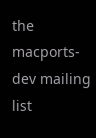the macports-dev mailing list